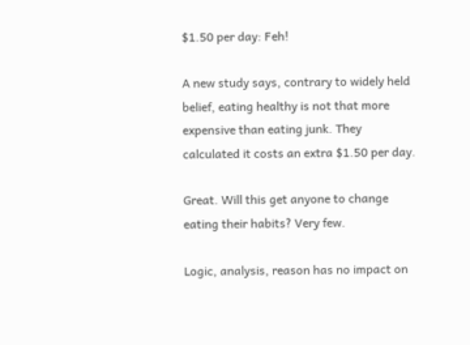$1.50 per day: Feh!

A new study says, contrary to widely held belief, eating healthy is not that more expensive than eating junk. They calculated it costs an extra $1.50 per day.

Great. Will this get anyone to change eating their habits? Very few.

Logic, analysis, reason has no impact on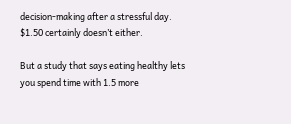decision-making after a stressful day. $1.50 certainly doesn’t either.

But a study that says eating healthy lets you spend time with 1.5 more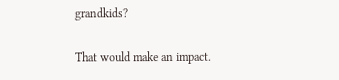grandkids?

That would make an impact.